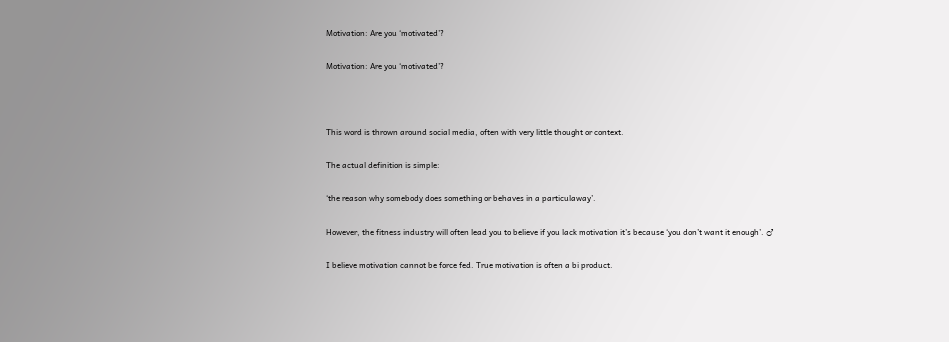Motivation: Are you ‘motivated’?

Motivation: Are you ‘motivated’?



This word is thrown around social media, often with very little thought or context.

The actual definition is simple:

‘the reason why somebody does something or behaves in a particulaway’.

However, the fitness industry will often lead you to believe if you lack motivation it’s because ‘you don’t want it enough’. ♂

I believe motivation cannot be force fed. True motivation is often a bi product.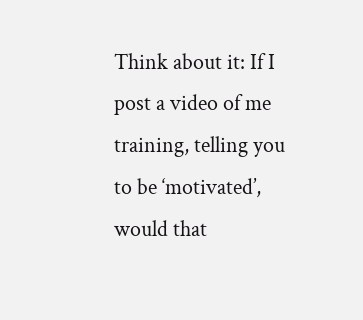Think about it: If I post a video of me training, telling you to be ‘motivated’, would that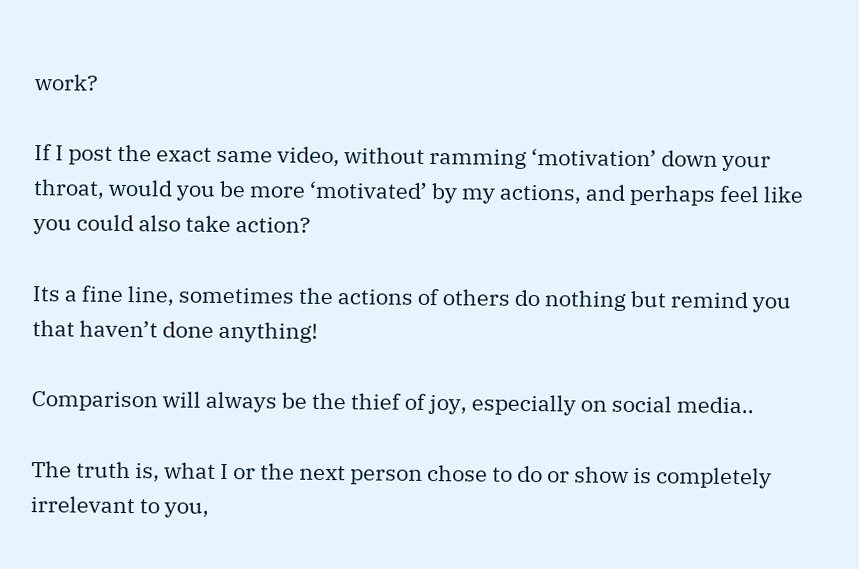work?

If I post the exact same video, without ramming ‘motivation’ down your throat, would you be more ‘motivated’ by my actions, and perhaps feel like you could also take action?

Its a fine line, sometimes the actions of others do nothing but remind you that haven’t done anything!

Comparison will always be the thief of joy, especially on social media..

The truth is, what I or the next person chose to do or show is completely irrelevant to you,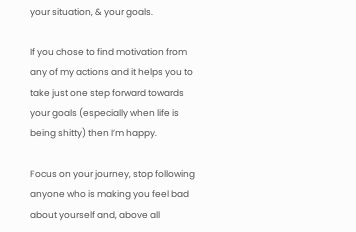your situation, & your goals.

If you chose to find motivation from any of my actions and it helps you to take just one step forward towards your goals (especially when life is being shitty) then I’m happy.

Focus on your journey, stop following anyone who is making you feel bad about yourself and, above all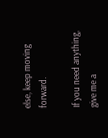else, keep moving forward.

If you need anything, give me a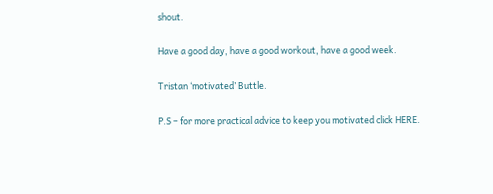shout.

Have a good day, have a good workout, have a good week.

Tristan ‘motivated’ Buttle.

P.S – for more practical advice to keep you motivated click HERE.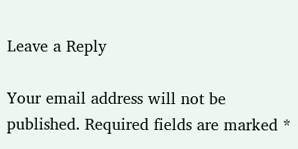Leave a Reply

Your email address will not be published. Required fields are marked *